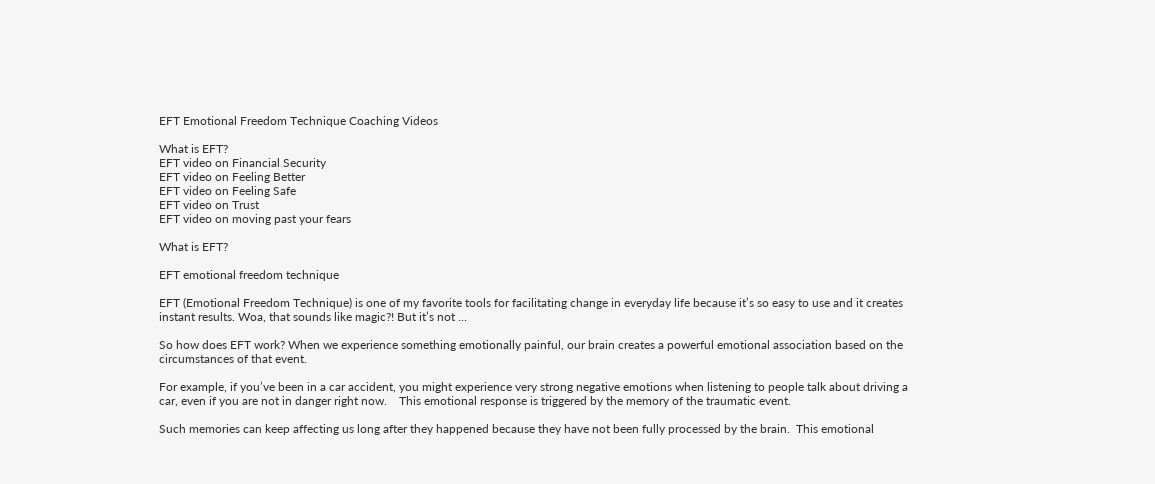EFT Emotional Freedom Technique Coaching Videos

What is EFT?
EFT video on Financial Security
EFT video on Feeling Better
EFT video on Feeling Safe
EFT video on Trust
EFT video on moving past your fears

What is EFT?

EFT emotional freedom technique

EFT (Emotional Freedom Technique) is one of my favorite tools for facilitating change in everyday life because it’s so easy to use and it creates instant results. Woa, that sounds like magic?! But it’s not …

So how does EFT work? When we experience something emotionally painful, our brain creates a powerful emotional association based on the circumstances of that event.

For example, if you’ve been in a car accident, you might experience very strong negative emotions when listening to people talk about driving a car, even if you are not in danger right now.    This emotional response is triggered by the memory of the traumatic event.

Such memories can keep affecting us long after they happened because they have not been fully processed by the brain.  This emotional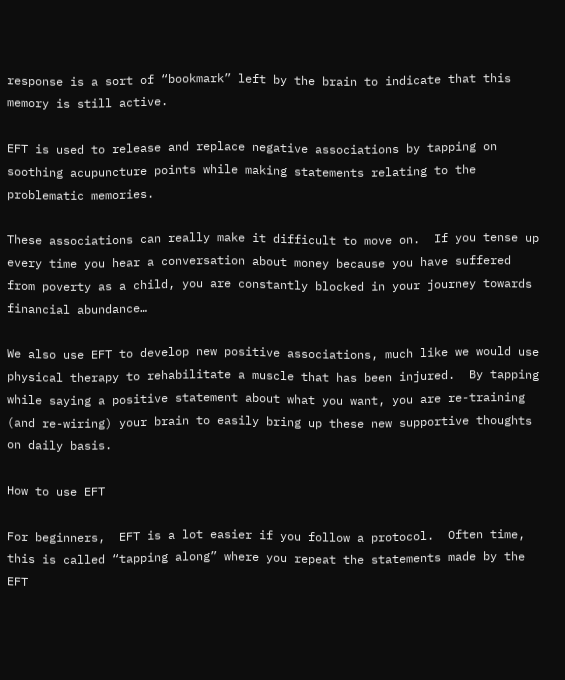response is a sort of “bookmark” left by the brain to indicate that this memory is still active.

EFT is used to release and replace negative associations by tapping on soothing acupuncture points while making statements relating to the problematic memories.

These associations can really make it difficult to move on.  If you tense up every time you hear a conversation about money because you have suffered from poverty as a child, you are constantly blocked in your journey towards financial abundance…

We also use EFT to develop new positive associations, much like we would use physical therapy to rehabilitate a muscle that has been injured.  By tapping while saying a positive statement about what you want, you are re-training (and re-wiring) your brain to easily bring up these new supportive thoughts on daily basis.

How to use EFT

For beginners,  EFT is a lot easier if you follow a protocol.  Often time, this is called “tapping along” where you repeat the statements made by the EFT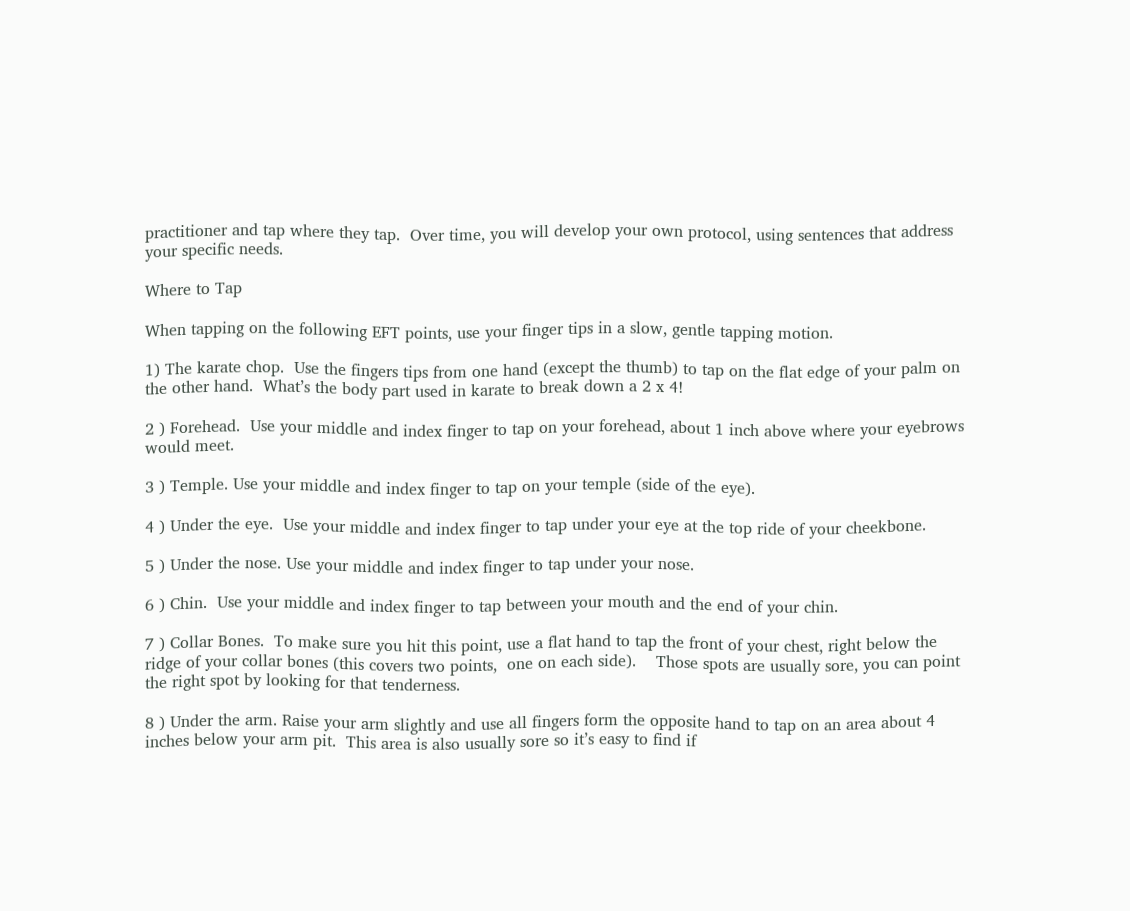practitioner and tap where they tap.  Over time, you will develop your own protocol, using sentences that address your specific needs.

Where to Tap

When tapping on the following EFT points, use your finger tips in a slow, gentle tapping motion.

1) The karate chop.  Use the fingers tips from one hand (except the thumb) to tap on the flat edge of your palm on the other hand.  What’s the body part used in karate to break down a 2 x 4!

2 ) Forehead.  Use your middle and index finger to tap on your forehead, about 1 inch above where your eyebrows would meet.

3 ) Temple. Use your middle and index finger to tap on your temple (side of the eye).

4 ) Under the eye.  Use your middle and index finger to tap under your eye at the top ride of your cheekbone.

5 ) Under the nose. Use your middle and index finger to tap under your nose.

6 ) Chin.  Use your middle and index finger to tap between your mouth and the end of your chin.

7 ) Collar Bones.  To make sure you hit this point, use a flat hand to tap the front of your chest, right below the ridge of your collar bones (this covers two points,  one on each side).    Those spots are usually sore, you can point the right spot by looking for that tenderness.

8 ) Under the arm. Raise your arm slightly and use all fingers form the opposite hand to tap on an area about 4 inches below your arm pit.  This area is also usually sore so it’s easy to find if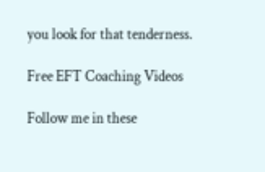you look for that tenderness.

Free EFT Coaching Videos

Follow me in these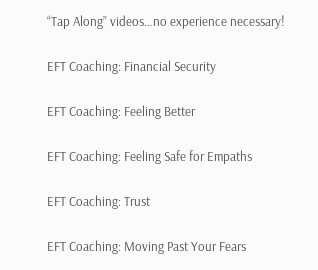“Tap Along” videos…no experience necessary!

EFT Coaching: Financial Security

EFT Coaching: Feeling Better

EFT Coaching: Feeling Safe for Empaths

EFT Coaching: Trust

EFT Coaching: Moving Past Your Fears